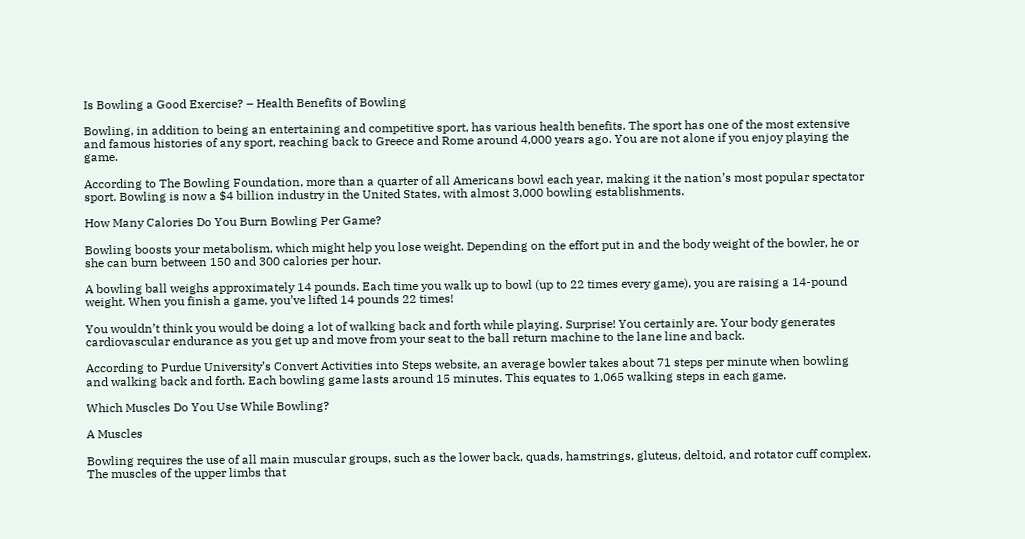Is Bowling a Good Exercise? – Health Benefits of Bowling

Bowling, in addition to being an entertaining and competitive sport, has various health benefits. The sport has one of the most extensive and famous histories of any sport, reaching back to Greece and Rome around 4,000 years ago. You are not alone if you enjoy playing the game.

According to The Bowling Foundation, more than a quarter of all Americans bowl each year, making it the nation’s most popular spectator sport. Bowling is now a $4 billion industry in the United States, with almost 3,000 bowling establishments.

How Many Calories Do You Burn Bowling Per Game?

Bowling boosts your metabolism, which might help you lose weight. Depending on the effort put in and the body weight of the bowler, he or she can burn between 150 and 300 calories per hour.

A bowling ball weighs approximately 14 pounds. Each time you walk up to bowl (up to 22 times every game), you are raising a 14-pound weight. When you finish a game, you’ve lifted 14 pounds 22 times!

You wouldn’t think you would be doing a lot of walking back and forth while playing. Surprise! You certainly are. Your body generates cardiovascular endurance as you get up and move from your seat to the ball return machine to the lane line and back.

According to Purdue University’s Convert Activities into Steps website, an average bowler takes about 71 steps per minute when bowling and walking back and forth. Each bowling game lasts around 15 minutes. This equates to 1,065 walking steps in each game.

Which Muscles Do You Use While Bowling?

A Muscles

Bowling requires the use of all main muscular groups, such as the lower back, quads, hamstrings, gluteus, deltoid, and rotator cuff complex. The muscles of the upper limbs that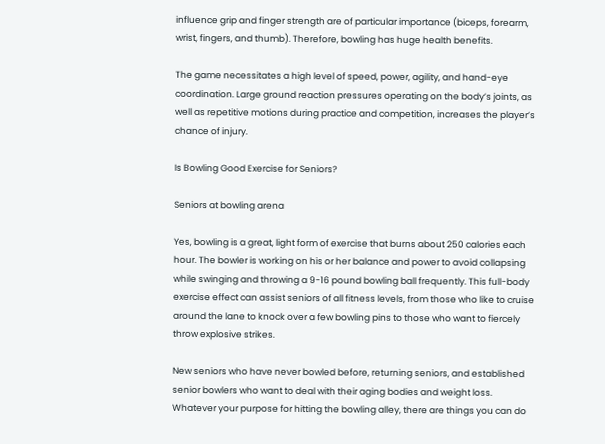influence grip and finger strength are of particular importance (biceps, forearm, wrist, fingers, and thumb). Therefore, bowling has huge health benefits.

The game necessitates a high level of speed, power, agility, and hand-eye coordination. Large ground reaction pressures operating on the body’s joints, as well as repetitive motions during practice and competition, increases the player’s chance of injury.

Is Bowling Good Exercise for Seniors?

Seniors at bowling arena

Yes, bowling is a great, light form of exercise that burns about 250 calories each hour. The bowler is working on his or her balance and power to avoid collapsing while swinging and throwing a 9-16 pound bowling ball frequently. This full-body exercise effect can assist seniors of all fitness levels, from those who like to cruise around the lane to knock over a few bowling pins to those who want to fiercely throw explosive strikes.

New seniors who have never bowled before, returning seniors, and established senior bowlers who want to deal with their aging bodies and weight loss. Whatever your purpose for hitting the bowling alley, there are things you can do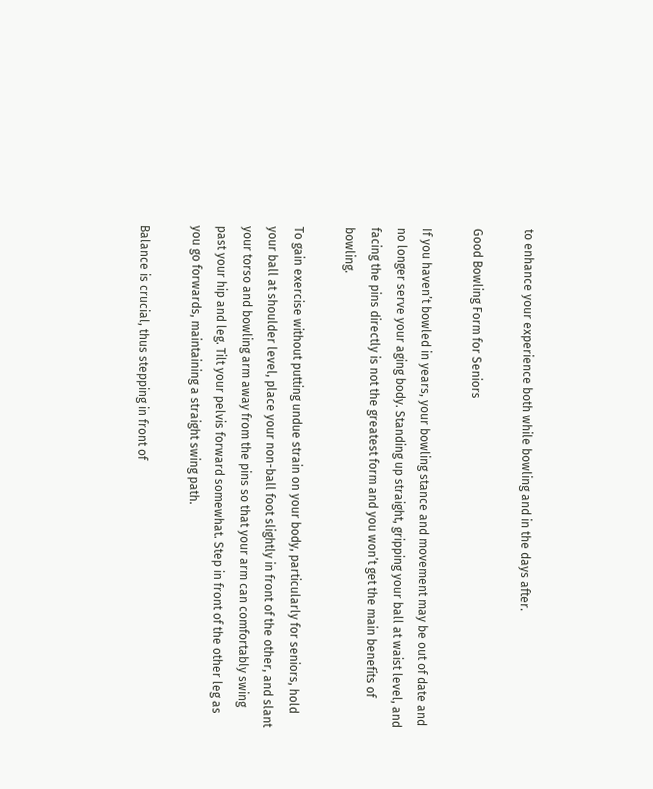to enhance your experience both while bowling and in the days after.

Good Bowling Form for Seniors

If you haven’t bowled in years, your bowling stance and movement may be out of date and no longer serve your aging body. Standing up straight, gripping your ball at waist level, and facing the pins directly is not the greatest form and you won’t get the main benefits of bowling.

To gain exercise without putting undue strain on your body, particularly for seniors, hold your ball at shoulder level, place your non-ball foot slightly in front of the other, and slant your torso and bowling arm away from the pins so that your arm can comfortably swing past your hip and leg. Tilt your pelvis forward somewhat. Step in front of the other leg as you go forwards, maintaining a straight swing path.

Balance is crucial, thus stepping in front of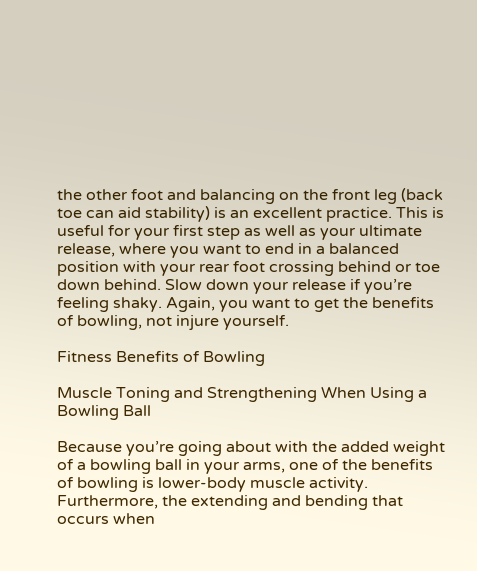the other foot and balancing on the front leg (back toe can aid stability) is an excellent practice. This is useful for your first step as well as your ultimate release, where you want to end in a balanced position with your rear foot crossing behind or toe down behind. Slow down your release if you’re feeling shaky. Again, you want to get the benefits of bowling, not injure yourself.

Fitness Benefits of Bowling

Muscle Toning and Strengthening When Using a Bowling Ball

Because you’re going about with the added weight of a bowling ball in your arms, one of the benefits of bowling is lower-body muscle activity. Furthermore, the extending and bending that occurs when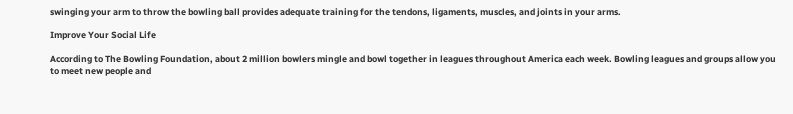swinging your arm to throw the bowling ball provides adequate training for the tendons, ligaments, muscles, and joints in your arms.

Improve Your Social Life

According to The Bowling Foundation, about 2 million bowlers mingle and bowl together in leagues throughout America each week. Bowling leagues and groups allow you to meet new people and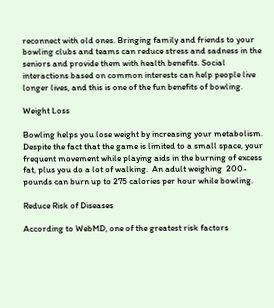reconnect with old ones. Bringing family and friends to your bowling clubs and teams can reduce stress and sadness in the seniors and provide them with health benefits. Social interactions based on common interests can help people live longer lives, and this is one of the fun benefits of bowling.

Weight Loss

Bowling helps you lose weight by increasing your metabolism. Despite the fact that the game is limited to a small space, your frequent movement while playing aids in the burning of excess fat, plus you do a lot of walking.  An adult weighing  200-pounds can burn up to 275 calories per hour while bowling.

Reduce Risk of Diseases

According to WebMD, one of the greatest risk factors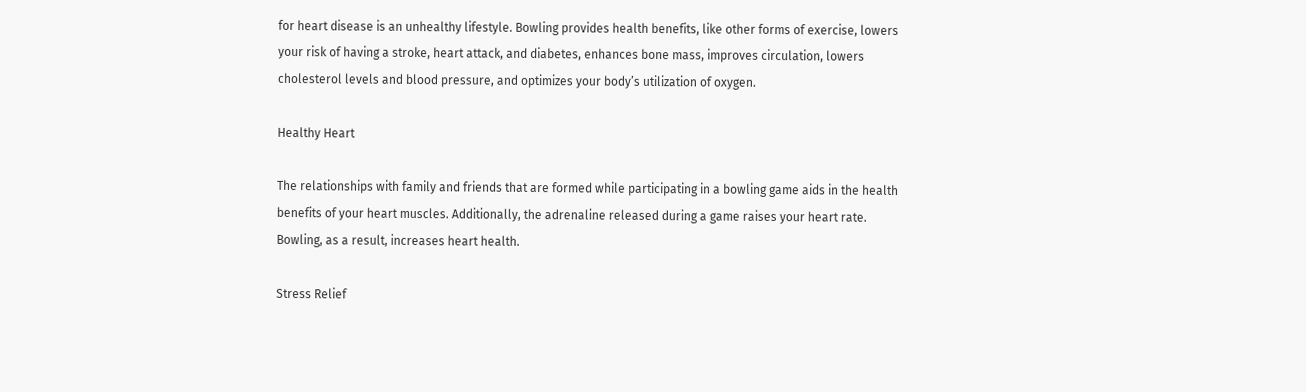for heart disease is an unhealthy lifestyle. Bowling provides health benefits, like other forms of exercise, lowers your risk of having a stroke, heart attack, and diabetes, enhances bone mass, improves circulation, lowers cholesterol levels and blood pressure, and optimizes your body’s utilization of oxygen.

Healthy Heart

The relationships with family and friends that are formed while participating in a bowling game aids in the health benefits of your heart muscles. Additionally, the adrenaline released during a game raises your heart rate. Bowling, as a result, increases heart health.

Stress Relief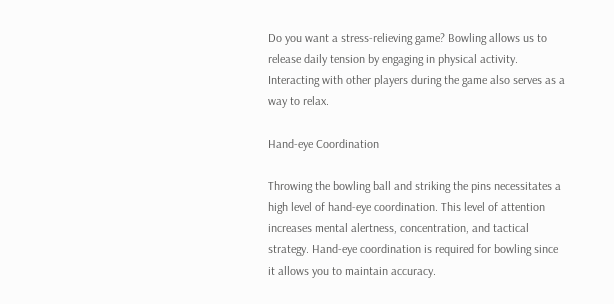Do you want a stress-relieving game? Bowling allows us to release daily tension by engaging in physical activity. Interacting with other players during the game also serves as a way to relax.

Hand-eye Coordination

Throwing the bowling ball and striking the pins necessitates a high level of hand-eye coordination. This level of attention increases mental alertness, concentration, and tactical strategy. Hand-eye coordination is required for bowling since it allows you to maintain accuracy.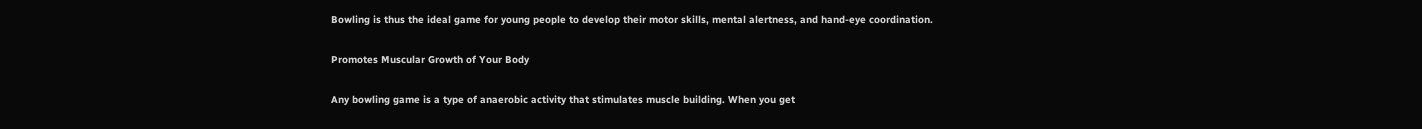Bowling is thus the ideal game for young people to develop their motor skills, mental alertness, and hand-eye coordination.

Promotes Muscular Growth of Your Body

Any bowling game is a type of anaerobic activity that stimulates muscle building. When you get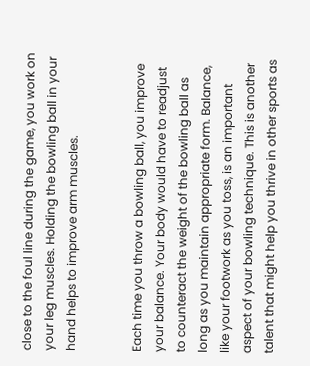close to the foul line during the game, you work on your leg muscles. Holding the bowling ball in your hand helps to improve arm muscles.


Each time you throw a bowling ball, you improve your balance. Your body would have to readjust to counteract the weight of the bowling ball as long as you maintain appropriate form. Balance, like your footwork as you toss, is an important aspect of your bowling technique. This is another talent that might help you thrive in other sports as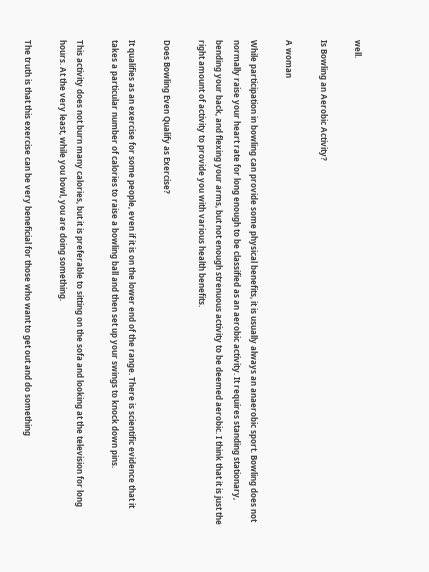well.

Is Bowling an Aerobic Activity?

A woman

While participation in bowling can provide some physical benefits, it is usually always an anaerobic sport. Bowling does not normally raise your heart rate for long enough to be classified as an aerobic activity. It requires standing stationary, bending your back, and flexing your arms, but not enough strenuous activity to be deemed aerobic. I think that it is just the right amount of activity to provide you with various health benefits.

Does Bowling Even Qualify as Exercise?

It qualifies as an exercise for some people, even if it is on the lower end of the range. There is scientific evidence that it takes a particular number of calories to raise a bowling ball and then set up your swings to knock down pins.

This activity does not burn many calories, but it is preferable to sitting on the sofa and looking at the television for long hours. At the very least, while you bowl, you are doing something.

The truth is that this exercise can be very beneficial for those who want to get out and do something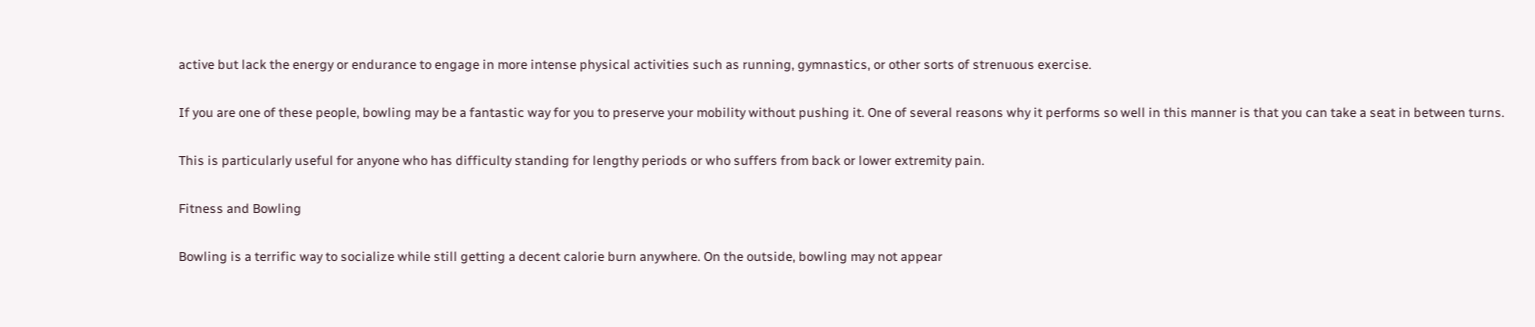active but lack the energy or endurance to engage in more intense physical activities such as running, gymnastics, or other sorts of strenuous exercise.

If you are one of these people, bowling may be a fantastic way for you to preserve your mobility without pushing it. One of several reasons why it performs so well in this manner is that you can take a seat in between turns.

This is particularly useful for anyone who has difficulty standing for lengthy periods or who suffers from back or lower extremity pain.

Fitness and Bowling

Bowling is a terrific way to socialize while still getting a decent calorie burn anywhere. On the outside, bowling may not appear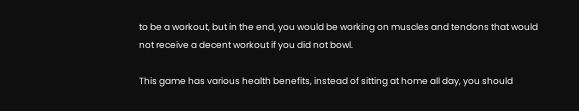to be a workout, but in the end, you would be working on muscles and tendons that would not receive a decent workout if you did not bowl.

This game has various health benefits, instead of sitting at home all day, you should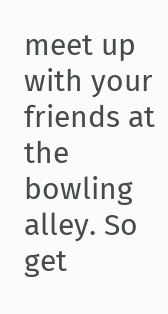meet up with your friends at the bowling alley. So get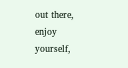out there, enjoy yourself,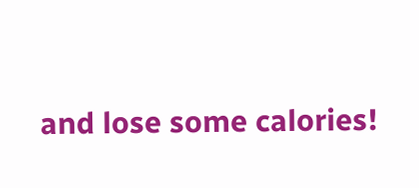and lose some calories!